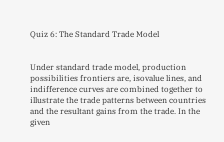Quiz 6: The Standard Trade Model


Under standard trade model, production possibilities frontiers are, isovalue lines, and indifference curves are combined together to illustrate the trade patterns between countries and the resultant gains from the trade. In the given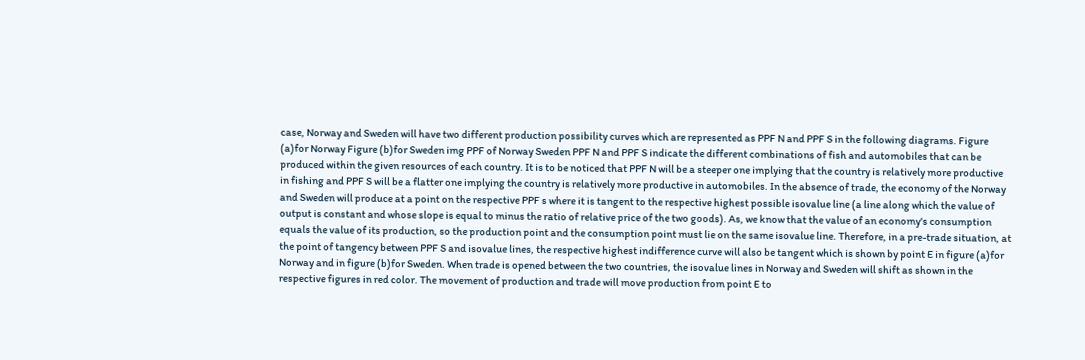case, Norway and Sweden will have two different production possibility curves which are represented as PPF N and PPF S in the following diagrams. Figure (a)for Norway Figure (b)for Sweden img PPF of Norway Sweden PPF N and PPF S indicate the different combinations of fish and automobiles that can be produced within the given resources of each country. It is to be noticed that PPF N will be a steeper one implying that the country is relatively more productive in fishing and PPF S will be a flatter one implying the country is relatively more productive in automobiles. In the absence of trade, the economy of the Norway and Sweden will produce at a point on the respective PPF s where it is tangent to the respective highest possible isovalue line (a line along which the value of output is constant and whose slope is equal to minus the ratio of relative price of the two goods). As, we know that the value of an economy's consumption equals the value of its production, so the production point and the consumption point must lie on the same isovalue line. Therefore, in a pre-trade situation, at the point of tangency between PPF S and isovalue lines, the respective highest indifference curve will also be tangent which is shown by point E in figure (a)for Norway and in figure (b)for Sweden. When trade is opened between the two countries, the isovalue lines in Norway and Sweden will shift as shown in the respective figures in red color. The movement of production and trade will move production from point E to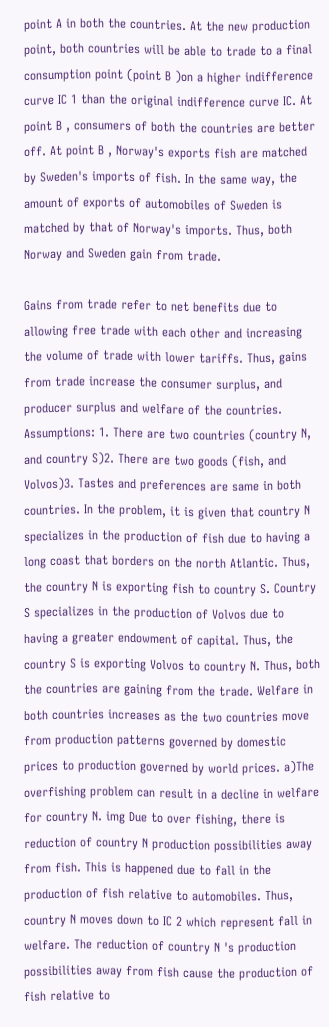point A in both the countries. At the new production point, both countries will be able to trade to a final consumption point (point B )on a higher indifference curve IC 1 than the original indifference curve IC. At point B , consumers of both the countries are better off. At point B , Norway's exports fish are matched by Sweden's imports of fish. In the same way, the amount of exports of automobiles of Sweden is matched by that of Norway's imports. Thus, both Norway and Sweden gain from trade.

Gains from trade refer to net benefits due to allowing free trade with each other and increasing the volume of trade with lower tariffs. Thus, gains from trade increase the consumer surplus, and producer surplus and welfare of the countries. Assumptions: 1. There are two countries (country N, and country S)2. There are two goods (fish, and Volvos)3. Tastes and preferences are same in both countries. In the problem, it is given that country N specializes in the production of fish due to having a long coast that borders on the north Atlantic. Thus, the country N is exporting fish to country S. Country S specializes in the production of Volvos due to having a greater endowment of capital. Thus, the country S is exporting Volvos to country N. Thus, both the countries are gaining from the trade. Welfare in both countries increases as the two countries move from production patterns governed by domestic prices to production governed by world prices. a)The overfishing problem can result in a decline in welfare for country N. img Due to over fishing, there is reduction of country N production possibilities away from fish. This is happened due to fall in the production of fish relative to automobiles. Thus, country N moves down to IC 2 which represent fall in welfare. The reduction of country N 's production possibilities away from fish cause the production of fish relative to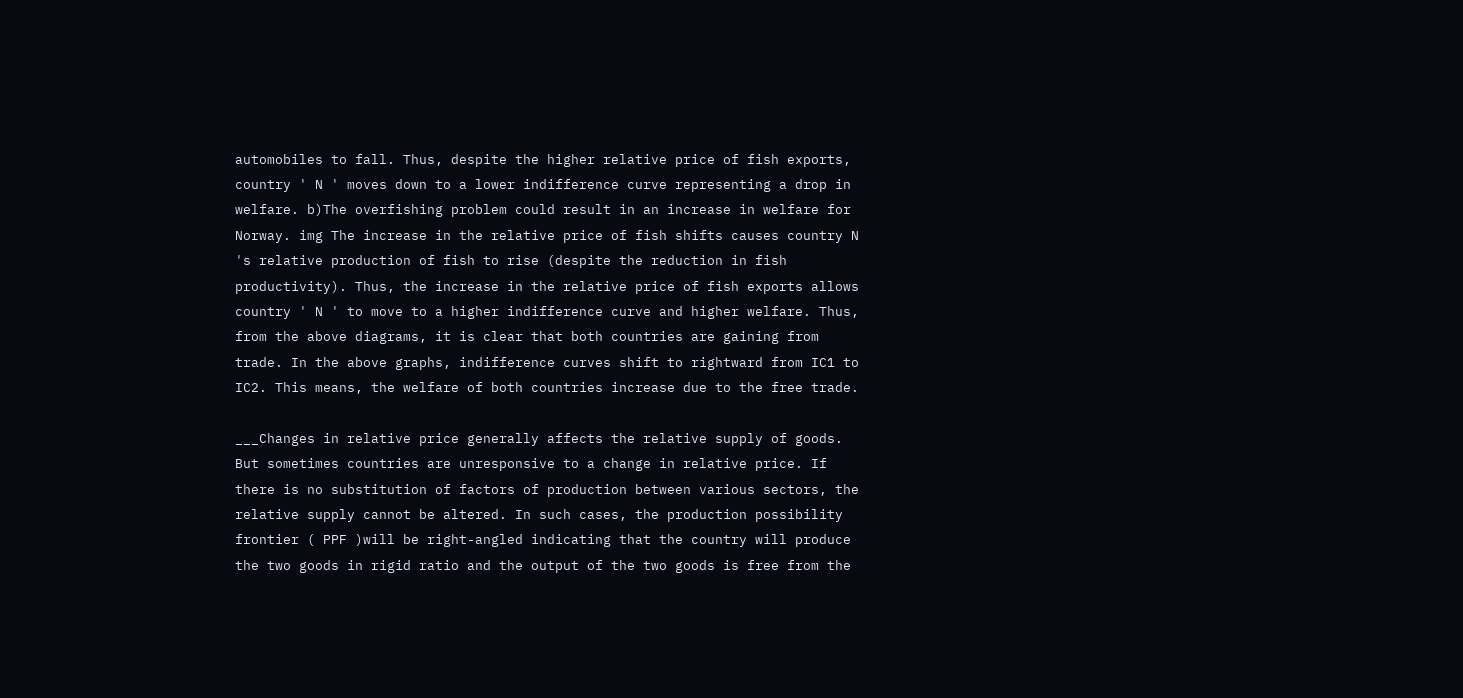automobiles to fall. Thus, despite the higher relative price of fish exports, country ' N ' moves down to a lower indifference curve representing a drop in welfare. b)The overfishing problem could result in an increase in welfare for Norway. img The increase in the relative price of fish shifts causes country N 's relative production of fish to rise (despite the reduction in fish productivity). Thus, the increase in the relative price of fish exports allows country ' N ' to move to a higher indifference curve and higher welfare. Thus, from the above diagrams, it is clear that both countries are gaining from trade. In the above graphs, indifference curves shift to rightward from IC1 to IC2. This means, the welfare of both countries increase due to the free trade.

___Changes in relative price generally affects the relative supply of goods. But sometimes countries are unresponsive to a change in relative price. If there is no substitution of factors of production between various sectors, the relative supply cannot be altered. In such cases, the production possibility frontier ( PPF )will be right-angled indicating that the country will produce the two goods in rigid ratio and the output of the two goods is free from the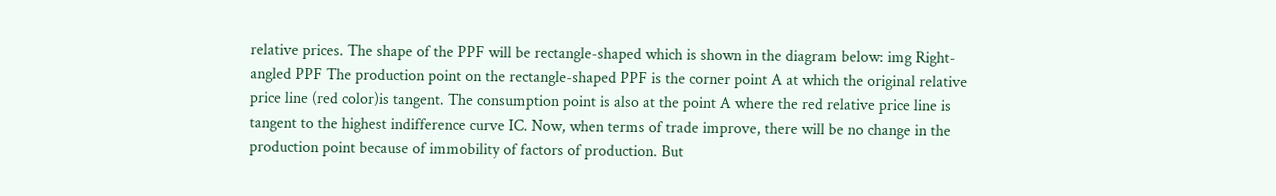relative prices. The shape of the PPF will be rectangle-shaped which is shown in the diagram below: img Right-angled PPF The production point on the rectangle-shaped PPF is the corner point A at which the original relative price line (red color)is tangent. The consumption point is also at the point A where the red relative price line is tangent to the highest indifference curve IC. Now, when terms of trade improve, there will be no change in the production point because of immobility of factors of production. But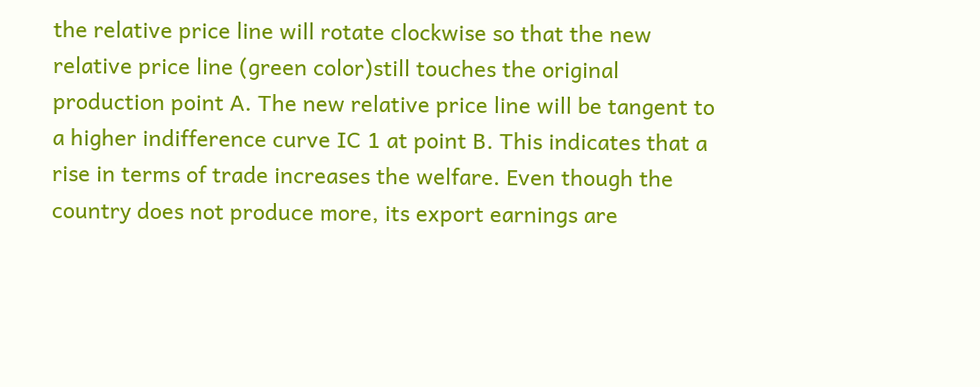the relative price line will rotate clockwise so that the new relative price line (green color)still touches the original production point A. The new relative price line will be tangent to a higher indifference curve IC 1 at point B. This indicates that a rise in terms of trade increases the welfare. Even though the country does not produce more, its export earnings are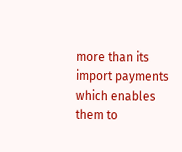more than its import payments which enables them to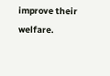improve their welfare.